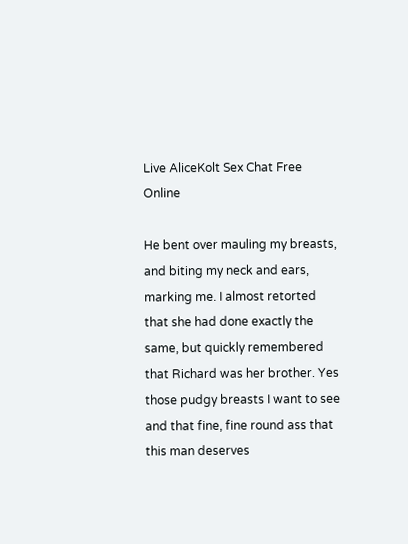Live AliceKolt Sex Chat Free Online

He bent over mauling my breasts, and biting my neck and ears, marking me. I almost retorted that she had done exactly the same, but quickly remembered that Richard was her brother. Yes those pudgy breasts I want to see and that fine, fine round ass that this man deserves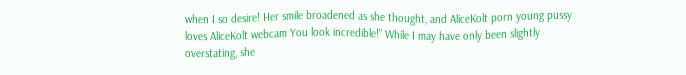when I so desire! Her smile broadened as she thought, and AliceKolt porn young pussy loves AliceKolt webcam You look incredible!” While I may have only been slightly overstating, she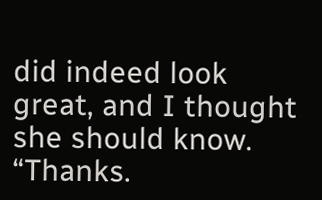did indeed look great, and I thought she should know. “Thanks.